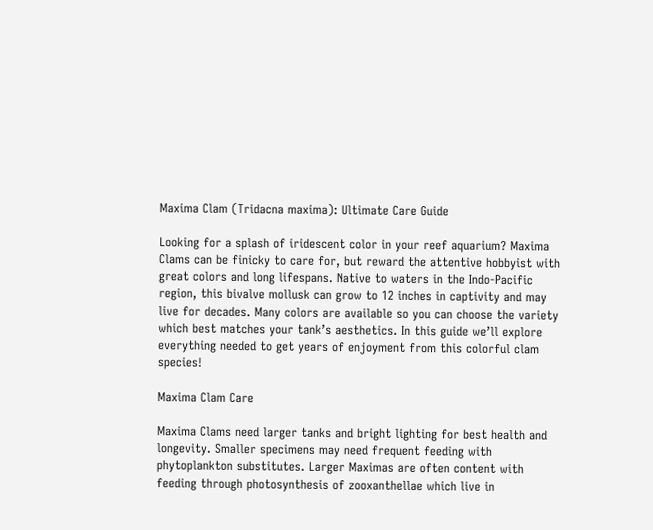Maxima Clam (Tridacna maxima): Ultimate Care Guide

Looking for a splash of iridescent color in your reef aquarium? Maxima Clams can be finicky to care for, but reward the attentive hobbyist with great colors and long lifespans. Native to waters in the Indo-Pacific region, this bivalve mollusk can grow to 12 inches in captivity and may live for decades. Many colors are available so you can choose the variety which best matches your tank’s aesthetics. In this guide we’ll explore everything needed to get years of enjoyment from this colorful clam species!

Maxima Clam Care

Maxima Clams need larger tanks and bright lighting for best health and longevity. Smaller specimens may need frequent feeding with phytoplankton substitutes. Larger Maximas are often content with feeding through photosynthesis of zooxanthellae which live in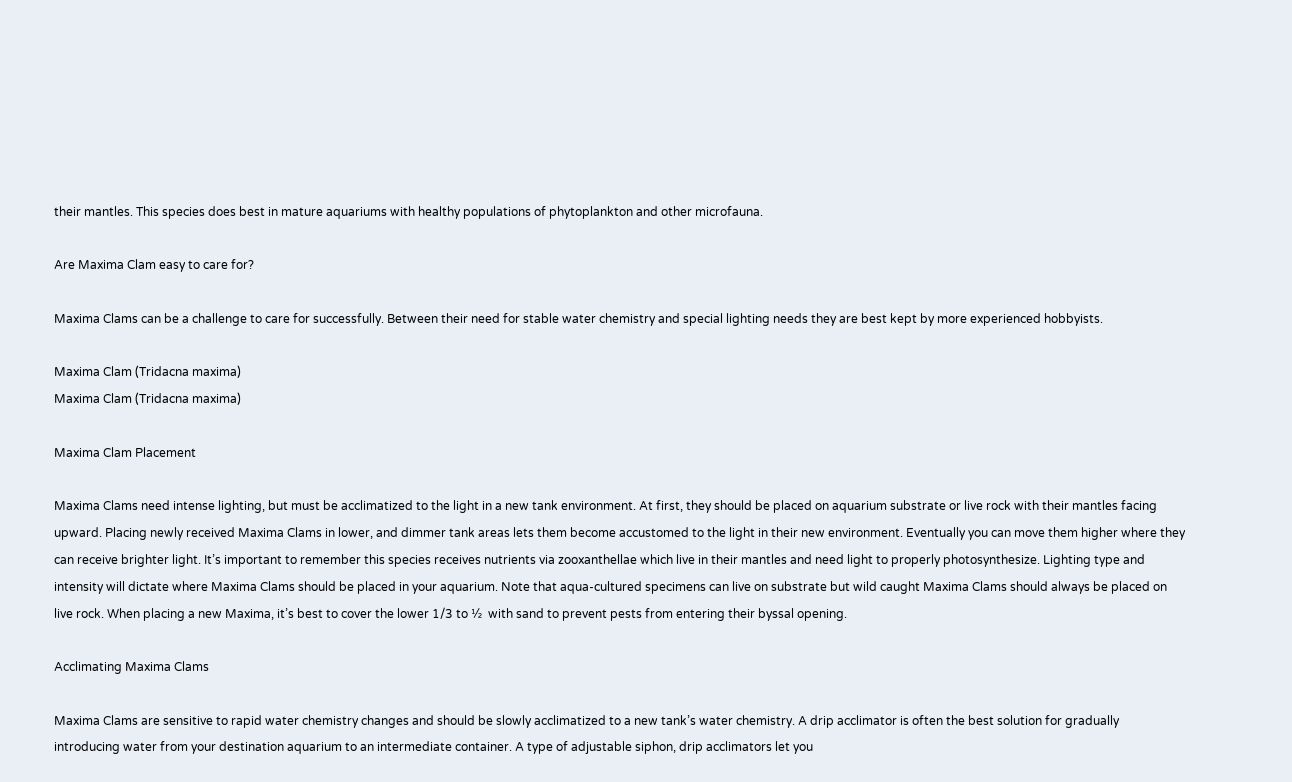their mantles. This species does best in mature aquariums with healthy populations of phytoplankton and other microfauna.

Are Maxima Clam easy to care for?

Maxima Clams can be a challenge to care for successfully. Between their need for stable water chemistry and special lighting needs they are best kept by more experienced hobbyists.

Maxima Clam (Tridacna maxima)
Maxima Clam (Tridacna maxima)

Maxima Clam Placement

Maxima Clams need intense lighting, but must be acclimatized to the light in a new tank environment. At first, they should be placed on aquarium substrate or live rock with their mantles facing upward. Placing newly received Maxima Clams in lower, and dimmer tank areas lets them become accustomed to the light in their new environment. Eventually you can move them higher where they can receive brighter light. It’s important to remember this species receives nutrients via zooxanthellae which live in their mantles and need light to properly photosynthesize. Lighting type and intensity will dictate where Maxima Clams should be placed in your aquarium. Note that aqua-cultured specimens can live on substrate but wild caught Maxima Clams should always be placed on live rock. When placing a new Maxima, it’s best to cover the lower 1/3 to ½  with sand to prevent pests from entering their byssal opening.

Acclimating Maxima Clams

Maxima Clams are sensitive to rapid water chemistry changes and should be slowly acclimatized to a new tank’s water chemistry. A drip acclimator is often the best solution for gradually introducing water from your destination aquarium to an intermediate container. A type of adjustable siphon, drip acclimators let you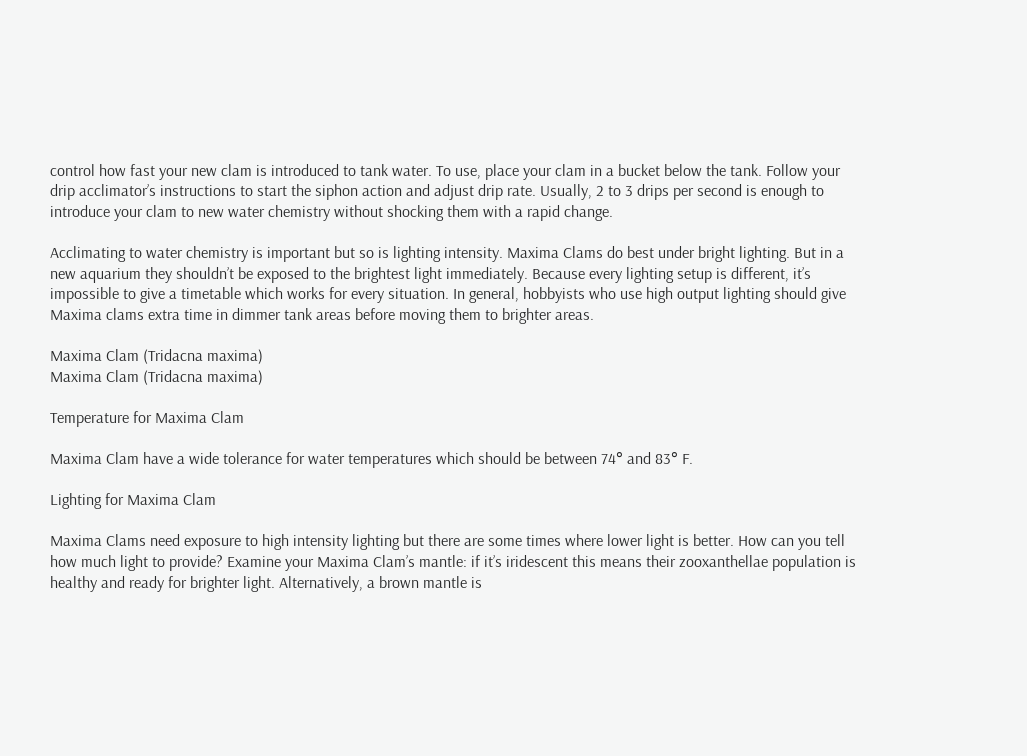control how fast your new clam is introduced to tank water. To use, place your clam in a bucket below the tank. Follow your drip acclimator’s instructions to start the siphon action and adjust drip rate. Usually, 2 to 3 drips per second is enough to introduce your clam to new water chemistry without shocking them with a rapid change.

Acclimating to water chemistry is important but so is lighting intensity. Maxima Clams do best under bright lighting. But in a new aquarium they shouldn’t be exposed to the brightest light immediately. Because every lighting setup is different, it’s impossible to give a timetable which works for every situation. In general, hobbyists who use high output lighting should give Maxima clams extra time in dimmer tank areas before moving them to brighter areas.

Maxima Clam (Tridacna maxima)
Maxima Clam (Tridacna maxima)

Temperature for Maxima Clam

Maxima Clam have a wide tolerance for water temperatures which should be between 74° and 83° F.

Lighting for Maxima Clam

Maxima Clams need exposure to high intensity lighting but there are some times where lower light is better. How can you tell how much light to provide? Examine your Maxima Clam’s mantle: if it’s iridescent this means their zooxanthellae population is healthy and ready for brighter light. Alternatively, a brown mantle is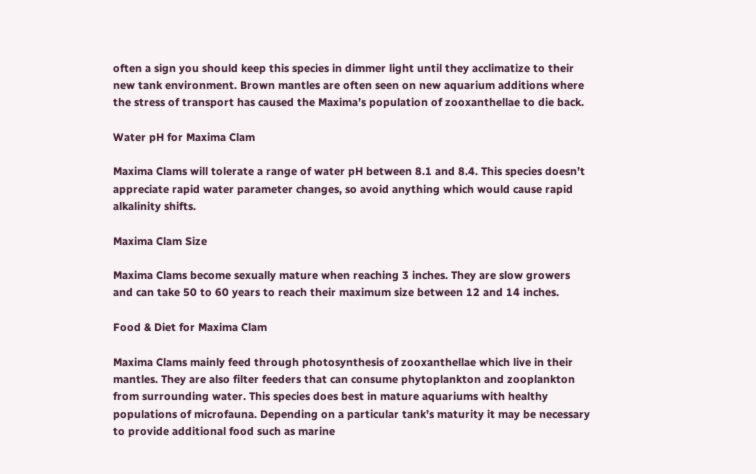often a sign you should keep this species in dimmer light until they acclimatize to their new tank environment. Brown mantles are often seen on new aquarium additions where the stress of transport has caused the Maxima’s population of zooxanthellae to die back.

Water pH for Maxima Clam

Maxima Clams will tolerate a range of water pH between 8.1 and 8.4. This species doesn’t appreciate rapid water parameter changes, so avoid anything which would cause rapid alkalinity shifts.

Maxima Clam Size

Maxima Clams become sexually mature when reaching 3 inches. They are slow growers and can take 50 to 60 years to reach their maximum size between 12 and 14 inches.

Food & Diet for Maxima Clam

Maxima Clams mainly feed through photosynthesis of zooxanthellae which live in their mantles. They are also filter feeders that can consume phytoplankton and zooplankton from surrounding water. This species does best in mature aquariums with healthy populations of microfauna. Depending on a particular tank’s maturity it may be necessary to provide additional food such as marine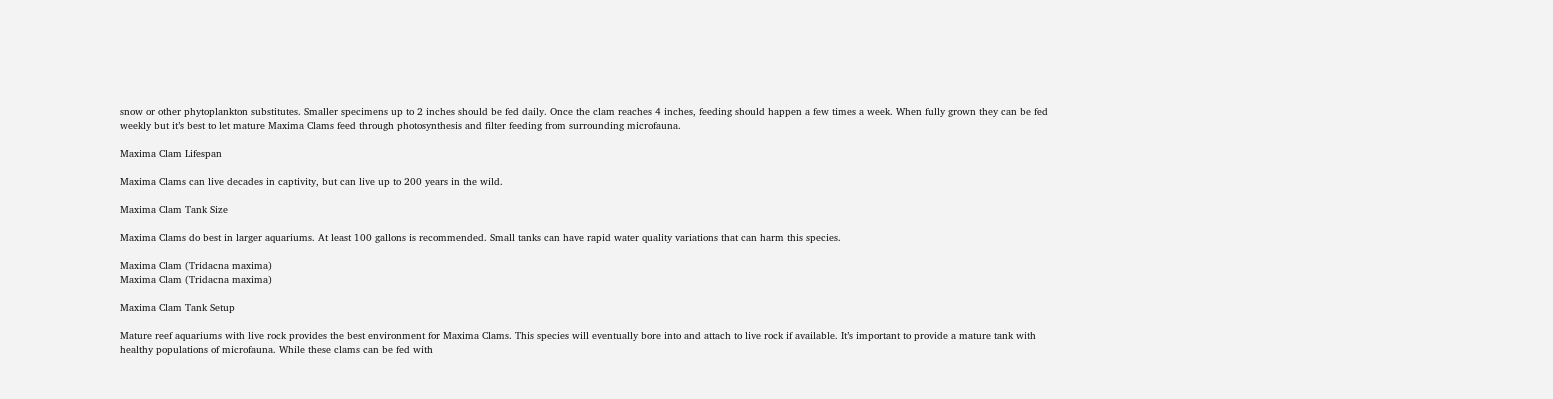snow or other phytoplankton substitutes. Smaller specimens up to 2 inches should be fed daily. Once the clam reaches 4 inches, feeding should happen a few times a week. When fully grown they can be fed weekly but it’s best to let mature Maxima Clams feed through photosynthesis and filter feeding from surrounding microfauna.

Maxima Clam Lifespan

Maxima Clams can live decades in captivity, but can live up to 200 years in the wild.

Maxima Clam Tank Size

Maxima Clams do best in larger aquariums. At least 100 gallons is recommended. Small tanks can have rapid water quality variations that can harm this species.

Maxima Clam (Tridacna maxima)
Maxima Clam (Tridacna maxima)

Maxima Clam Tank Setup

Mature reef aquariums with live rock provides the best environment for Maxima Clams. This species will eventually bore into and attach to live rock if available. It’s important to provide a mature tank with healthy populations of microfauna. While these clams can be fed with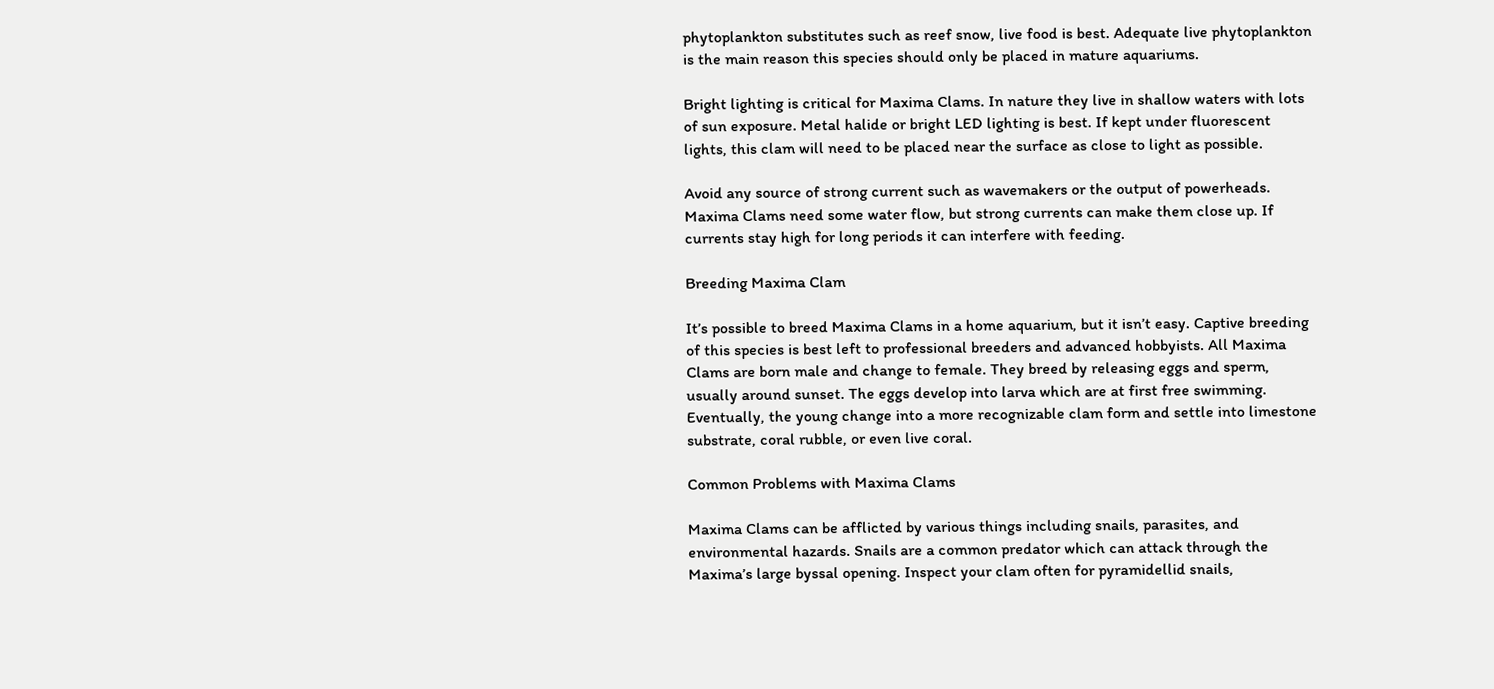phytoplankton substitutes such as reef snow, live food is best. Adequate live phytoplankton is the main reason this species should only be placed in mature aquariums.

Bright lighting is critical for Maxima Clams. In nature they live in shallow waters with lots of sun exposure. Metal halide or bright LED lighting is best. If kept under fluorescent lights, this clam will need to be placed near the surface as close to light as possible.

Avoid any source of strong current such as wavemakers or the output of powerheads. Maxima Clams need some water flow, but strong currents can make them close up. If currents stay high for long periods it can interfere with feeding.

Breeding Maxima Clam

It’s possible to breed Maxima Clams in a home aquarium, but it isn’t easy. Captive breeding of this species is best left to professional breeders and advanced hobbyists. All Maxima Clams are born male and change to female. They breed by releasing eggs and sperm, usually around sunset. The eggs develop into larva which are at first free swimming. Eventually, the young change into a more recognizable clam form and settle into limestone substrate, coral rubble, or even live coral.

Common Problems with Maxima Clams

Maxima Clams can be afflicted by various things including snails, parasites, and environmental hazards. Snails are a common predator which can attack through the Maxima’s large byssal opening. Inspect your clam often for pyramidellid snails,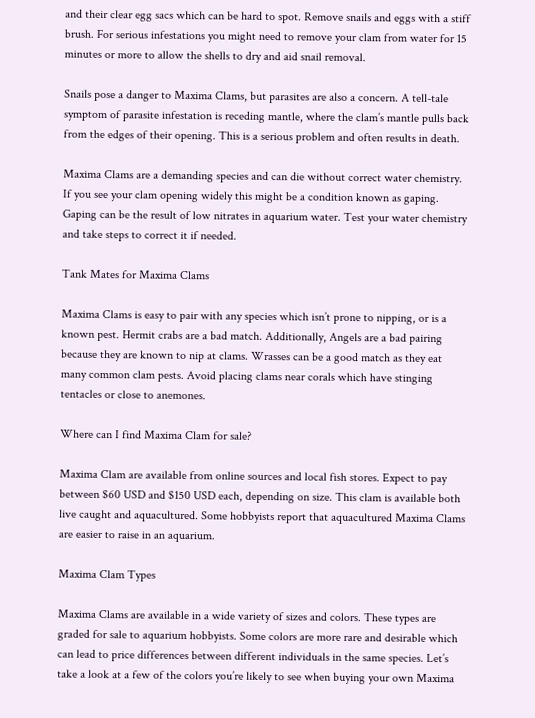and their clear egg sacs which can be hard to spot. Remove snails and eggs with a stiff brush. For serious infestations you might need to remove your clam from water for 15 minutes or more to allow the shells to dry and aid snail removal.

Snails pose a danger to Maxima Clams, but parasites are also a concern. A tell-tale symptom of parasite infestation is receding mantle, where the clam’s mantle pulls back from the edges of their opening. This is a serious problem and often results in death.

Maxima Clams are a demanding species and can die without correct water chemistry. If you see your clam opening widely this might be a condition known as gaping. Gaping can be the result of low nitrates in aquarium water. Test your water chemistry and take steps to correct it if needed.

Tank Mates for Maxima Clams

Maxima Clams is easy to pair with any species which isn’t prone to nipping, or is a known pest. Hermit crabs are a bad match. Additionally, Angels are a bad pairing because they are known to nip at clams. Wrasses can be a good match as they eat many common clam pests. Avoid placing clams near corals which have stinging tentacles or close to anemones.

Where can I find Maxima Clam for sale?

Maxima Clam are available from online sources and local fish stores. Expect to pay between $60 USD and $150 USD each, depending on size. This clam is available both live caught and aquacultured. Some hobbyists report that aquacultured Maxima Clams are easier to raise in an aquarium.

Maxima Clam Types

Maxima Clams are available in a wide variety of sizes and colors. These types are graded for sale to aquarium hobbyists. Some colors are more rare and desirable which can lead to price differences between different individuals in the same species. Let’s take a look at a few of the colors you’re likely to see when buying your own Maxima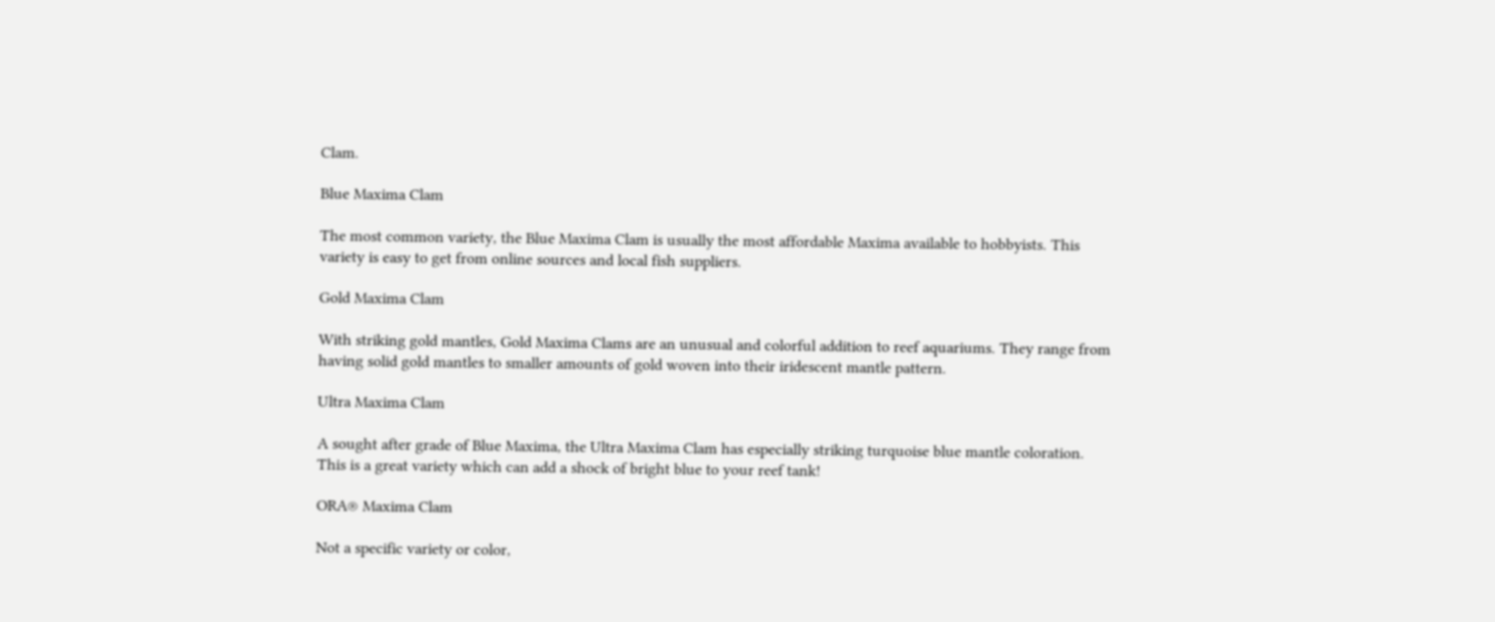Clam.

Blue Maxima Clam

The most common variety, the Blue Maxima Clam is usually the most affordable Maxima available to hobbyists. This variety is easy to get from online sources and local fish suppliers.

Gold Maxima Clam

With striking gold mantles, Gold Maxima Clams are an unusual and colorful addition to reef aquariums. They range from having solid gold mantles to smaller amounts of gold woven into their iridescent mantle pattern.

Ultra Maxima Clam

A sought after grade of Blue Maxima, the Ultra Maxima Clam has especially striking turquoise blue mantle coloration. This is a great variety which can add a shock of bright blue to your reef tank!

ORA® Maxima Clam

Not a specific variety or color,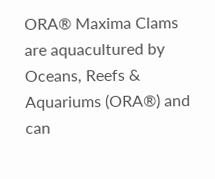ORA® Maxima Clams are aquacultured by Oceans, Reefs & Aquariums (ORA®) and can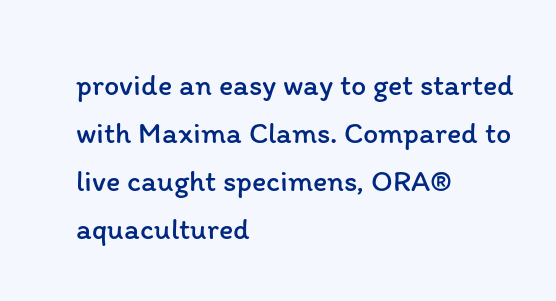provide an easy way to get started with Maxima Clams. Compared to live caught specimens, ORA® aquacultured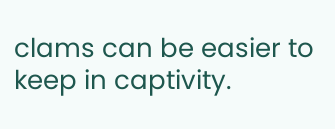clams can be easier to keep in captivity.